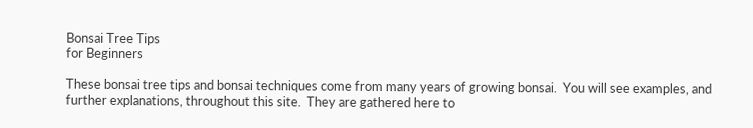Bonsai Tree Tips
for Beginners

These bonsai tree tips and bonsai techniques come from many years of growing bonsai.  You will see examples, and further explanations, throughout this site.  They are gathered here to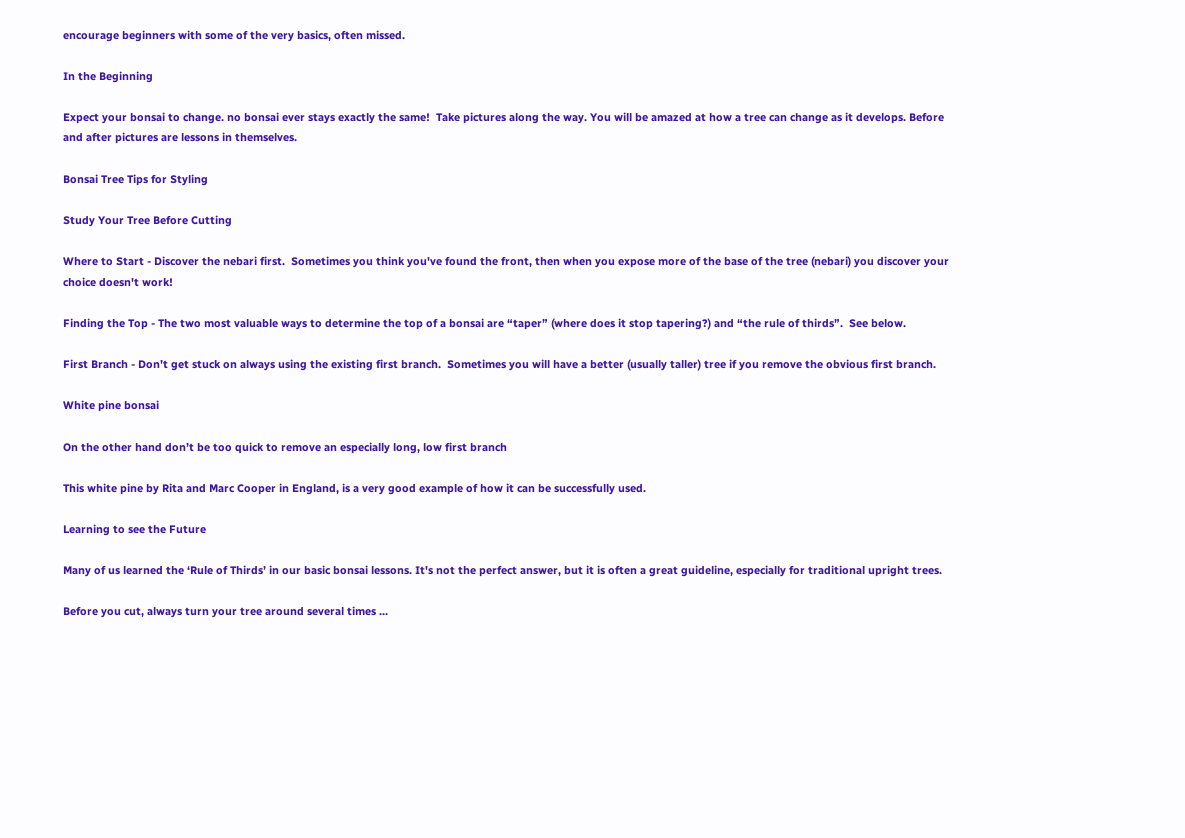encourage beginners with some of the very basics, often missed.

In the Beginning

Expect your bonsai to change. no bonsai ever stays exactly the same!  Take pictures along the way. You will be amazed at how a tree can change as it develops. Before and after pictures are lessons in themselves.

Bonsai Tree Tips for Styling

Study Your Tree Before Cutting

Where to Start - Discover the nebari first.  Sometimes you think you've found the front, then when you expose more of the base of the tree (nebari) you discover your choice doesn't work!

Finding the Top - The two most valuable ways to determine the top of a bonsai are “taper” (where does it stop tapering?) and “the rule of thirds”.  See below.

First Branch - Don’t get stuck on always using the existing first branch.  Sometimes you will have a better (usually taller) tree if you remove the obvious first branch.

White pine bonsai

On the other hand don’t be too quick to remove an especially long, low first branch

This white pine by Rita and Marc Cooper in England, is a very good example of how it can be successfully used.

Learning to see the Future

Many of us learned the ‘Rule of Thirds’ in our basic bonsai lessons. It's not the perfect answer, but it is often a great guideline, especially for traditional upright trees.

Before you cut, always turn your tree around several times ...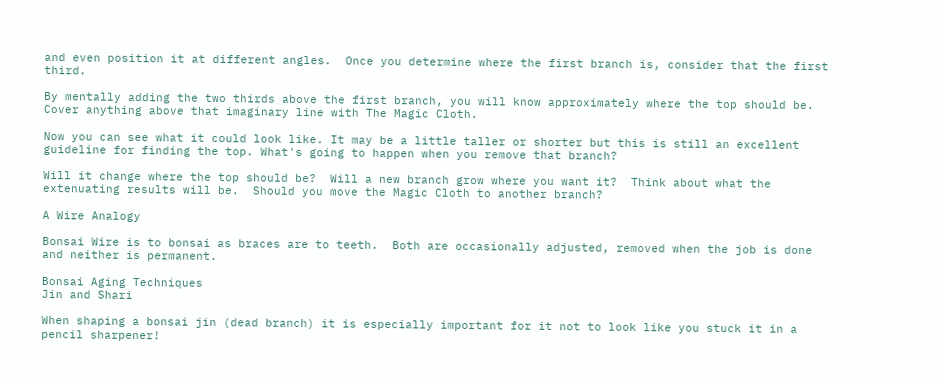and even position it at different angles.  Once you determine where the first branch is, consider that the first third.

By mentally adding the two thirds above the first branch, you will know approximately where the top should be.  Cover anything above that imaginary line with The Magic Cloth.

Now you can see what it could look like. It may be a little taller or shorter but this is still an excellent guideline for finding the top. What's going to happen when you remove that branch?

Will it change where the top should be?  Will a new branch grow where you want it?  Think about what the extenuating results will be.  Should you move the Magic Cloth to another branch?

A Wire Analogy

Bonsai Wire is to bonsai as braces are to teeth.  Both are occasionally adjusted, removed when the job is done and neither is permanent.

Bonsai Aging Techniques
Jin and Shari

When shaping a bonsai jin (dead branch) it is especially important for it not to look like you stuck it in a pencil sharpener!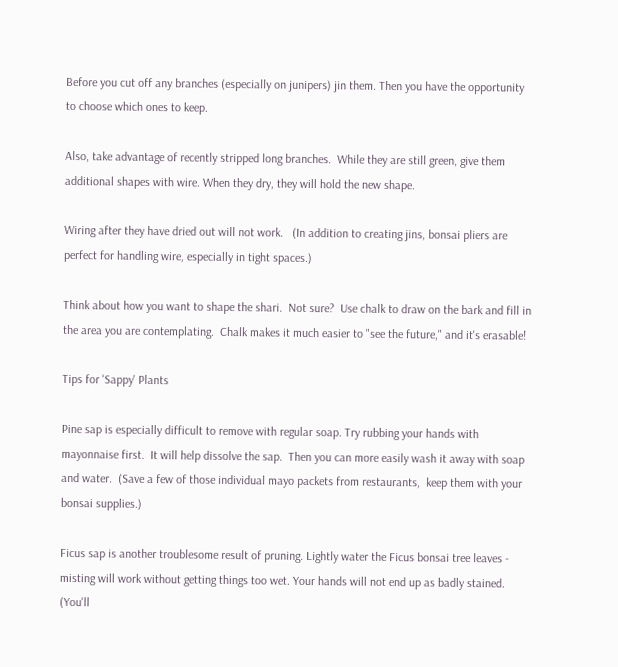Before you cut off any branches (especially on junipers) jin them. Then you have the opportunity to choose which ones to keep.

Also, take advantage of recently stripped long branches.  While they are still green, give them additional shapes with wire. When they dry, they will hold the new shape.

Wiring after they have dried out will not work.   (In addition to creating jins, bonsai pliers are perfect for handling wire, especially in tight spaces.)

Think about how you want to shape the shari.  Not sure?  Use chalk to draw on the bark and fill in the area you are contemplating.  Chalk makes it much easier to "see the future," and it's erasable!

Tips for 'Sappy' Plants

Pine sap is especially difficult to remove with regular soap. Try rubbing your hands with mayonnaise first.  It will help dissolve the sap.  Then you can more easily wash it away with soap and water.  (Save a few of those individual mayo packets from restaurants,  keep them with your bonsai supplies.)

Ficus sap is another troublesome result of pruning. Lightly water the Ficus bonsai tree leaves - misting will work without getting things too wet. Your hands will not end up as badly stained.  (You'll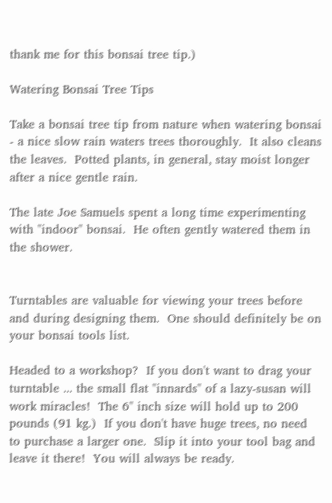thank me for this bonsai tree tip.)

Watering Bonsai Tree Tips

Take a bonsai tree tip from nature when watering bonsai - a nice slow rain waters trees thoroughly.  It also cleans the leaves.  Potted plants, in general, stay moist longer after a nice gentle rain.

The late Joe Samuels spent a long time experimenting with "indoor" bonsai.  He often gently watered them in the shower.


Turntables are valuable for viewing your trees before and during designing them.  One should definitely be on your bonsai tools list.

Headed to a workshop?  If you don't want to drag your turntable ... the small flat "innards" of a lazy-susan will work miracles!  The 6" inch size will hold up to 200 pounds (91 kg.)  If you don't have huge trees, no need to purchase a larger one.  Slip it into your tool bag and leave it there!  You will always be ready.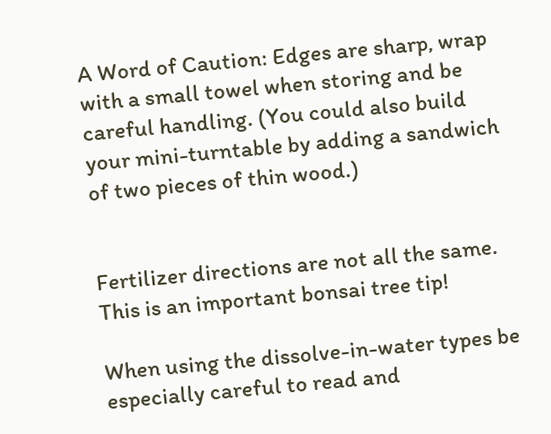A Word of Caution: Edges are sharp, wrap with a small towel when storing and be careful handling. (You could also build your mini-turntable by adding a sandwich of two pieces of thin wood.)


Fertilizer directions are not all the same. This is an important bonsai tree tip!

When using the dissolve-in-water types be especially careful to read and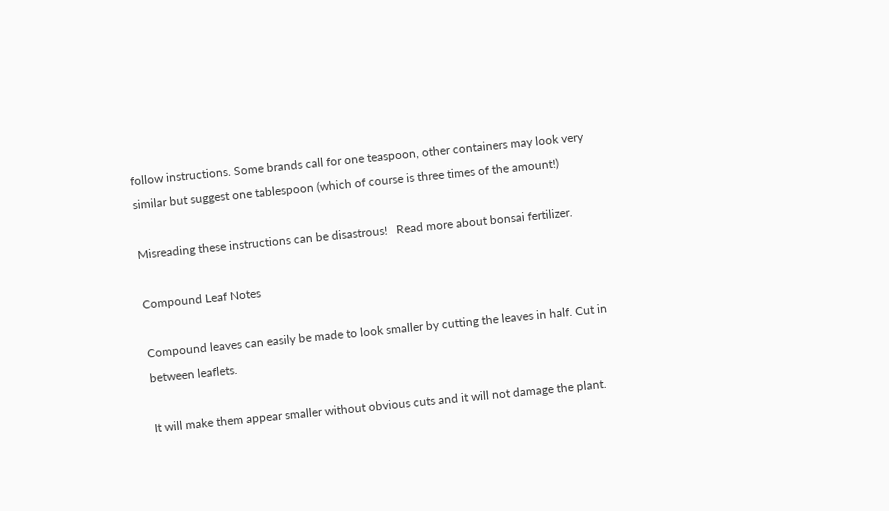follow instructions. Some brands call for one teaspoon, other containers may look very similar but suggest one tablespoon (which of course is three times of the amount!)

Misreading these instructions can be disastrous!   Read more about bonsai fertilizer.

Compound Leaf Notes

Compound leaves can easily be made to look smaller by cutting the leaves in half. Cut in between leaflets.

It will make them appear smaller without obvious cuts and it will not damage the plant.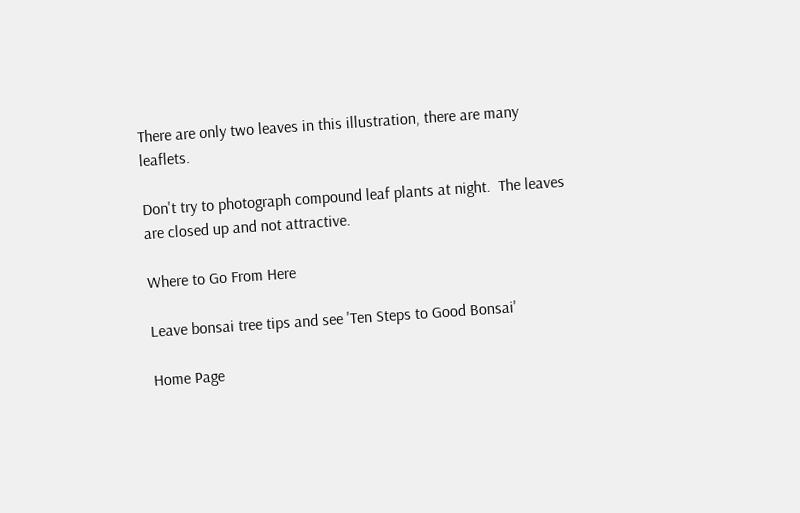There are only two leaves in this illustration, there are many leaflets.

Don't try to photograph compound leaf plants at night.  The leaves are closed up and not attractive.

Where to Go From Here

Leave bonsai tree tips and see 'Ten Steps to Good Bonsai'

Home Page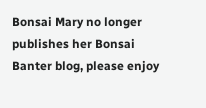Bonsai Mary no longer publishes her Bonsai Banter blog, please enjoy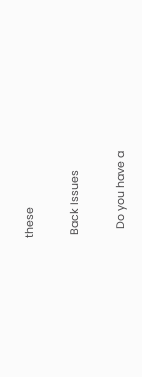these

 Back Issues

   Do you have a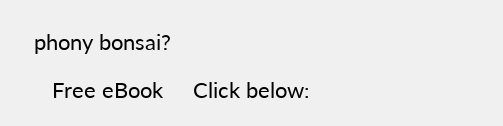phony bonsai?

   Free eBook     Click below: